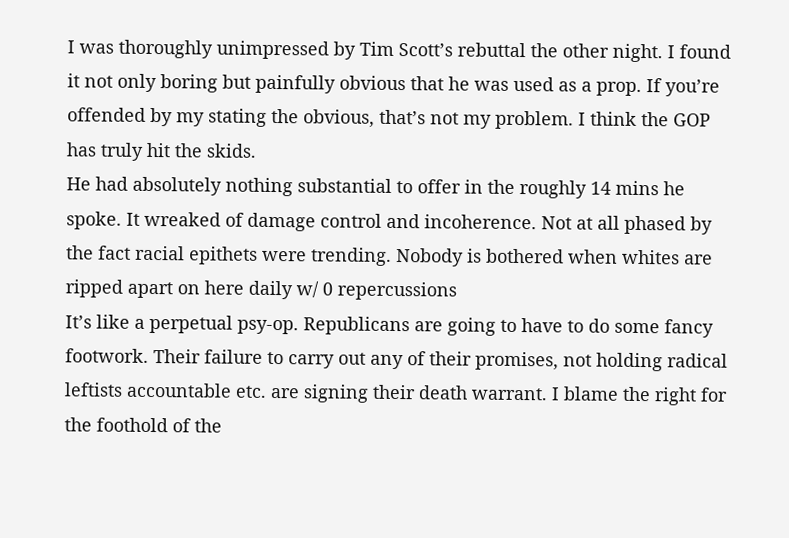I was thoroughly unimpressed by Tim Scott’s rebuttal the other night. I found it not only boring but painfully obvious that he was used as a prop. If you’re offended by my stating the obvious, that’s not my problem. I think the GOP has truly hit the skids.
He had absolutely nothing substantial to offer in the roughly 14 mins he spoke. It wreaked of damage control and incoherence. Not at all phased by the fact racial epithets were trending. Nobody is bothered when whites are ripped apart on here daily w/ 0 repercussions
It’s like a perpetual psy-op. Republicans are going to have to do some fancy footwork. Their failure to carry out any of their promises, not holding radical leftists accountable etc. are signing their death warrant. I blame the right for the foothold of the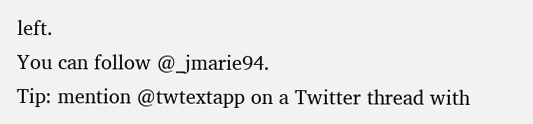left.
You can follow @_jmarie94.
Tip: mention @twtextapp on a Twitter thread with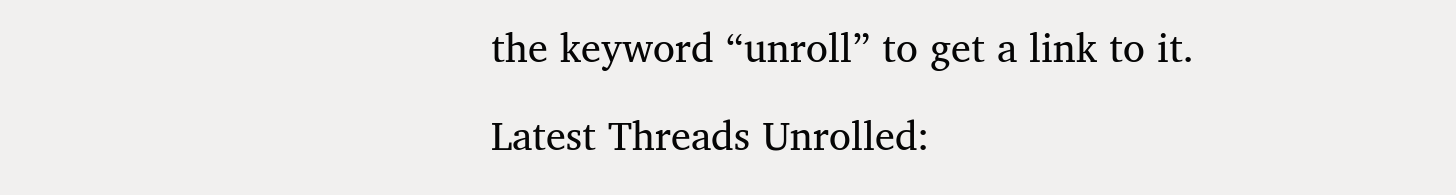the keyword “unroll” to get a link to it.

Latest Threads Unrolled: